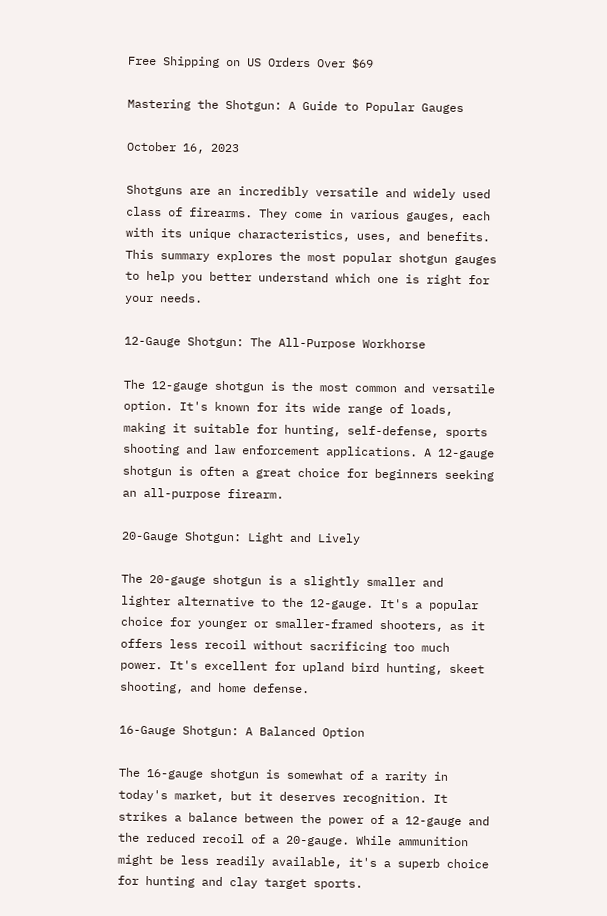Free Shipping on US Orders Over $69

Mastering the Shotgun: A Guide to Popular Gauges

October 16, 2023

Shotguns are an incredibly versatile and widely used class of firearms. They come in various gauges, each with its unique characteristics, uses, and benefits. This summary explores the most popular shotgun gauges to help you better understand which one is right for your needs.

12-Gauge Shotgun: The All-Purpose Workhorse

The 12-gauge shotgun is the most common and versatile option. It's known for its wide range of loads, making it suitable for hunting, self-defense, sports shooting and law enforcement applications. A 12-gauge shotgun is often a great choice for beginners seeking an all-purpose firearm.

20-Gauge Shotgun: Light and Lively

The 20-gauge shotgun is a slightly smaller and lighter alternative to the 12-gauge. It's a popular choice for younger or smaller-framed shooters, as it offers less recoil without sacrificing too much power. It's excellent for upland bird hunting, skeet shooting, and home defense.

16-Gauge Shotgun: A Balanced Option

The 16-gauge shotgun is somewhat of a rarity in today's market, but it deserves recognition. It strikes a balance between the power of a 12-gauge and the reduced recoil of a 20-gauge. While ammunition might be less readily available, it's a superb choice for hunting and clay target sports.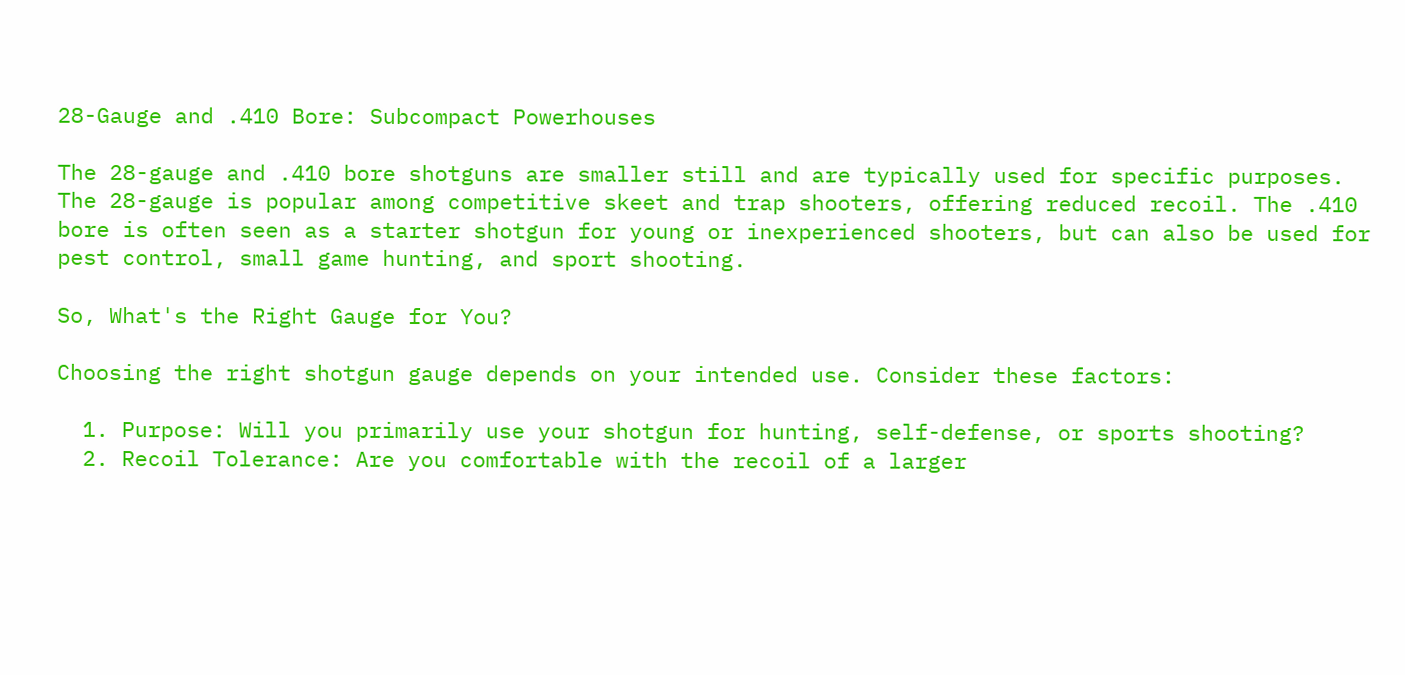28-Gauge and .410 Bore: Subcompact Powerhouses

The 28-gauge and .410 bore shotguns are smaller still and are typically used for specific purposes. The 28-gauge is popular among competitive skeet and trap shooters, offering reduced recoil. The .410 bore is often seen as a starter shotgun for young or inexperienced shooters, but can also be used for pest control, small game hunting, and sport shooting.

So, What's the Right Gauge for You?

Choosing the right shotgun gauge depends on your intended use. Consider these factors:

  1. Purpose: Will you primarily use your shotgun for hunting, self-defense, or sports shooting?
  2. Recoil Tolerance: Are you comfortable with the recoil of a larger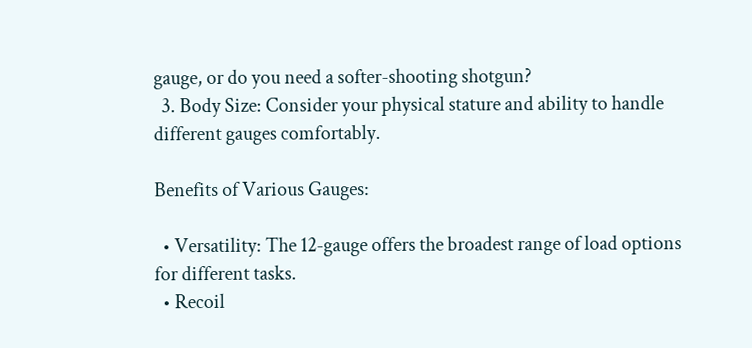gauge, or do you need a softer-shooting shotgun?
  3. Body Size: Consider your physical stature and ability to handle different gauges comfortably.

Benefits of Various Gauges:

  • Versatility: The 12-gauge offers the broadest range of load options for different tasks.
  • Recoil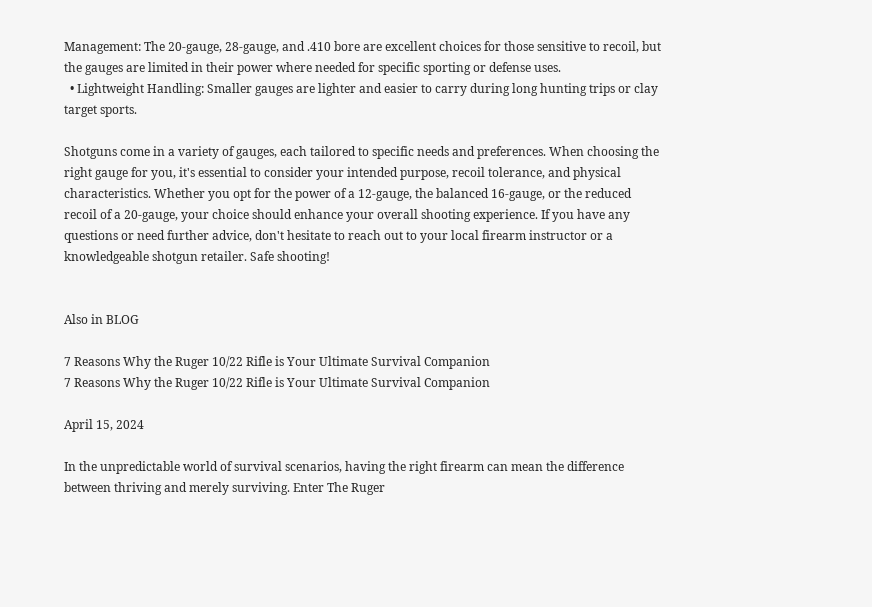Management: The 20-gauge, 28-gauge, and .410 bore are excellent choices for those sensitive to recoil, but the gauges are limited in their power where needed for specific sporting or defense uses.
  • Lightweight Handling: Smaller gauges are lighter and easier to carry during long hunting trips or clay target sports.

Shotguns come in a variety of gauges, each tailored to specific needs and preferences. When choosing the right gauge for you, it's essential to consider your intended purpose, recoil tolerance, and physical characteristics. Whether you opt for the power of a 12-gauge, the balanced 16-gauge, or the reduced recoil of a 20-gauge, your choice should enhance your overall shooting experience. If you have any questions or need further advice, don't hesitate to reach out to your local firearm instructor or a knowledgeable shotgun retailer. Safe shooting!


Also in BLOG

7 Reasons Why the Ruger 10/22 Rifle is Your Ultimate Survival Companion
7 Reasons Why the Ruger 10/22 Rifle is Your Ultimate Survival Companion

April 15, 2024

In the unpredictable world of survival scenarios, having the right firearm can mean the difference between thriving and merely surviving. Enter The Ruger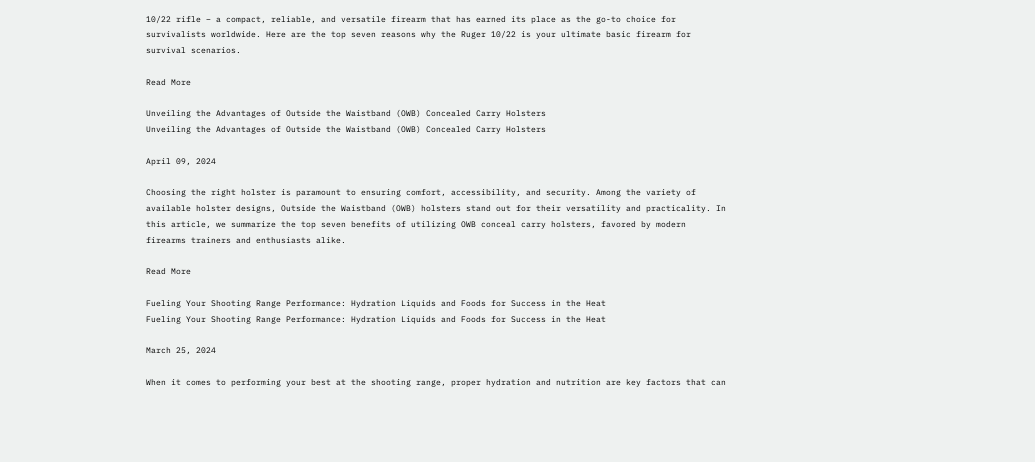10/22 rifle – a compact, reliable, and versatile firearm that has earned its place as the go-to choice for survivalists worldwide. Here are the top seven reasons why the Ruger 10/22 is your ultimate basic firearm for survival scenarios.

Read More

Unveiling the Advantages of Outside the Waistband (OWB) Concealed Carry Holsters
Unveiling the Advantages of Outside the Waistband (OWB) Concealed Carry Holsters

April 09, 2024

Choosing the right holster is paramount to ensuring comfort, accessibility, and security. Among the variety of available holster designs, Outside the Waistband (OWB) holsters stand out for their versatility and practicality. In this article, we summarize the top seven benefits of utilizing OWB conceal carry holsters, favored by modern firearms trainers and enthusiasts alike.

Read More

Fueling Your Shooting Range Performance: Hydration Liquids and Foods for Success in the Heat
Fueling Your Shooting Range Performance: Hydration Liquids and Foods for Success in the Heat

March 25, 2024

When it comes to performing your best at the shooting range, proper hydration and nutrition are key factors that can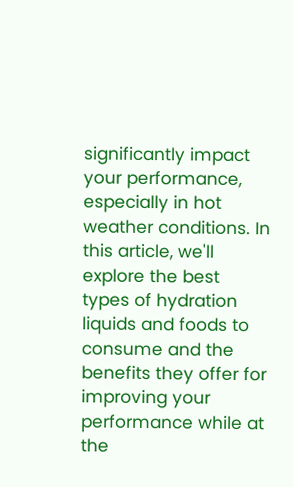significantly impact your performance, especially in hot weather conditions. In this article, we'll explore the best types of hydration liquids and foods to consume and the benefits they offer for improving your performance while at the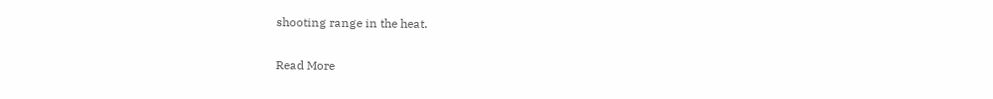shooting range in the heat.

Read More